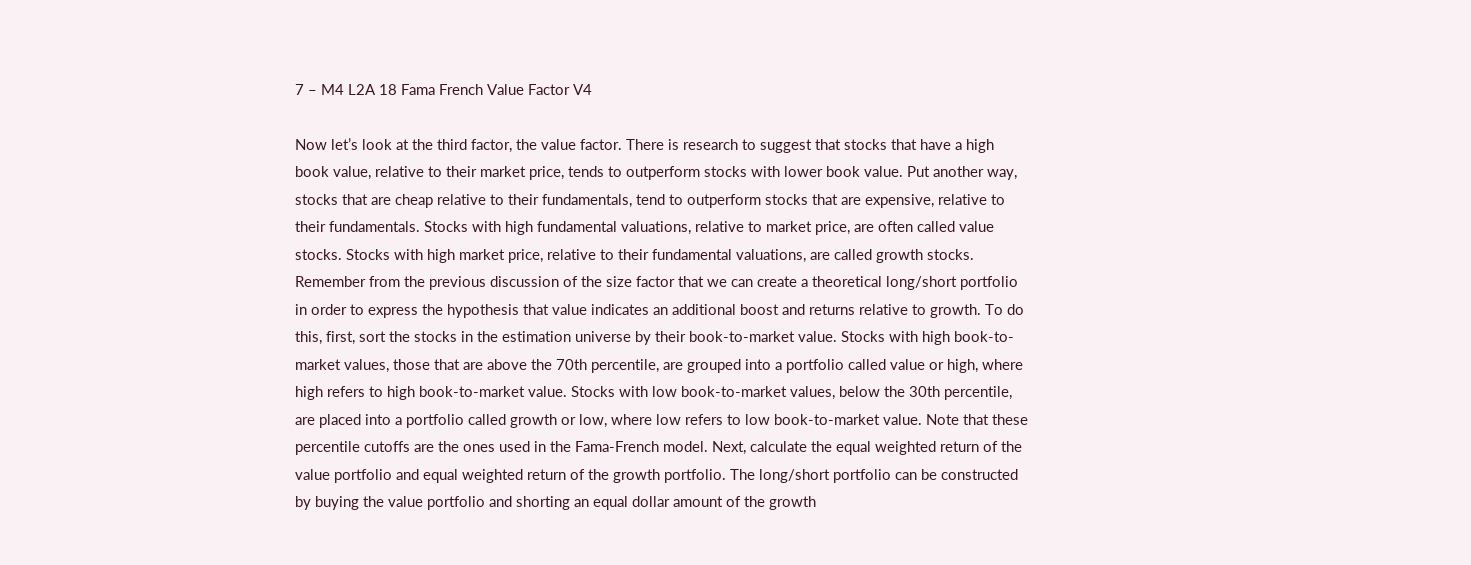7 – M4 L2A 18 Fama French Value Factor V4

Now let’s look at the third factor, the value factor. There is research to suggest that stocks that have a high book value, relative to their market price, tends to outperform stocks with lower book value. Put another way, stocks that are cheap relative to their fundamentals, tend to outperform stocks that are expensive, relative to their fundamentals. Stocks with high fundamental valuations, relative to market price, are often called value stocks. Stocks with high market price, relative to their fundamental valuations, are called growth stocks. Remember from the previous discussion of the size factor that we can create a theoretical long/short portfolio in order to express the hypothesis that value indicates an additional boost and returns relative to growth. To do this, first, sort the stocks in the estimation universe by their book-to-market value. Stocks with high book-to-market values, those that are above the 70th percentile, are grouped into a portfolio called value or high, where high refers to high book-to-market value. Stocks with low book-to-market values, below the 30th percentile, are placed into a portfolio called growth or low, where low refers to low book-to-market value. Note that these percentile cutoffs are the ones used in the Fama-French model. Next, calculate the equal weighted return of the value portfolio and equal weighted return of the growth portfolio. The long/short portfolio can be constructed by buying the value portfolio and shorting an equal dollar amount of the growth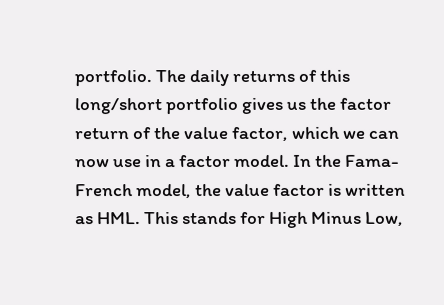portfolio. The daily returns of this long/short portfolio gives us the factor return of the value factor, which we can now use in a factor model. In the Fama-French model, the value factor is written as HML. This stands for High Minus Low,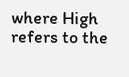where High refers to the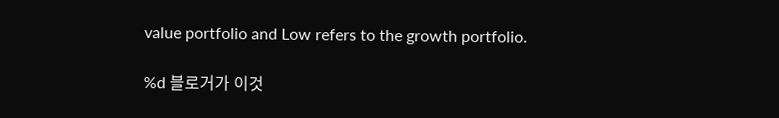value portfolio and Low refers to the growth portfolio.

%d 블로거가 이것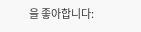을 좋아합니다: